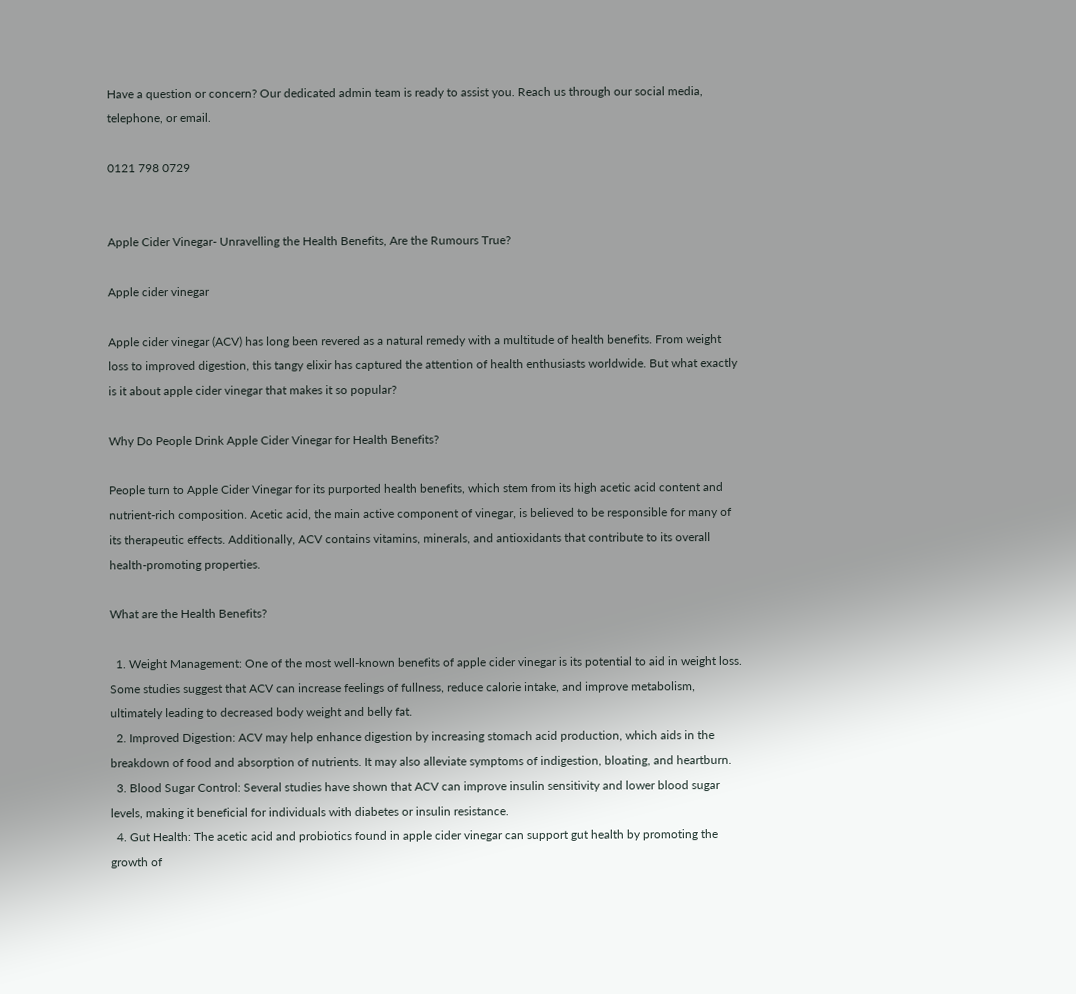Have a question or concern? Our dedicated admin team is ready to assist you. Reach us through our social media, telephone, or email.

0121 798 0729


Apple Cider Vinegar- Unravelling the Health Benefits, Are the Rumours True?

Apple cider vinegar

Apple cider vinegar (ACV) has long been revered as a natural remedy with a multitude of health benefits. From weight loss to improved digestion, this tangy elixir has captured the attention of health enthusiasts worldwide. But what exactly is it about apple cider vinegar that makes it so popular?

Why Do People Drink Apple Cider Vinegar for Health Benefits?

People turn to Apple Cider Vinegar for its purported health benefits, which stem from its high acetic acid content and nutrient-rich composition. Acetic acid, the main active component of vinegar, is believed to be responsible for many of its therapeutic effects. Additionally, ACV contains vitamins, minerals, and antioxidants that contribute to its overall health-promoting properties.

What are the Health Benefits?

  1. Weight Management: One of the most well-known benefits of apple cider vinegar is its potential to aid in weight loss. Some studies suggest that ACV can increase feelings of fullness, reduce calorie intake, and improve metabolism, ultimately leading to decreased body weight and belly fat.
  2. Improved Digestion: ACV may help enhance digestion by increasing stomach acid production, which aids in the breakdown of food and absorption of nutrients. It may also alleviate symptoms of indigestion, bloating, and heartburn.
  3. Blood Sugar Control: Several studies have shown that ACV can improve insulin sensitivity and lower blood sugar levels, making it beneficial for individuals with diabetes or insulin resistance.
  4. Gut Health: The acetic acid and probiotics found in apple cider vinegar can support gut health by promoting the growth of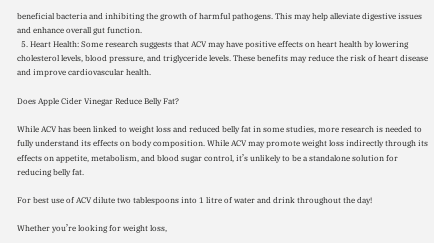beneficial bacteria and inhibiting the growth of harmful pathogens. This may help alleviate digestive issues and enhance overall gut function.
  5. Heart Health: Some research suggests that ACV may have positive effects on heart health by lowering cholesterol levels, blood pressure, and triglyceride levels. These benefits may reduce the risk of heart disease and improve cardiovascular health.

Does Apple Cider Vinegar Reduce Belly Fat?

While ACV has been linked to weight loss and reduced belly fat in some studies, more research is needed to fully understand its effects on body composition. While ACV may promote weight loss indirectly through its effects on appetite, metabolism, and blood sugar control, it’s unlikely to be a standalone solution for reducing belly fat.

For best use of ACV dilute two tablespoons into 1 litre of water and drink throughout the day!

Whether you’re looking for weight loss,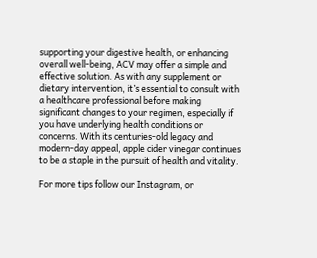supporting your digestive health, or enhancing overall well-being, ACV may offer a simple and effective solution. As with any supplement or dietary intervention, it’s essential to consult with a healthcare professional before making significant changes to your regimen, especially if you have underlying health conditions or concerns. With its centuries-old legacy and modern-day appeal, apple cider vinegar continues to be a staple in the pursuit of health and vitality.

For more tips follow our Instagram, or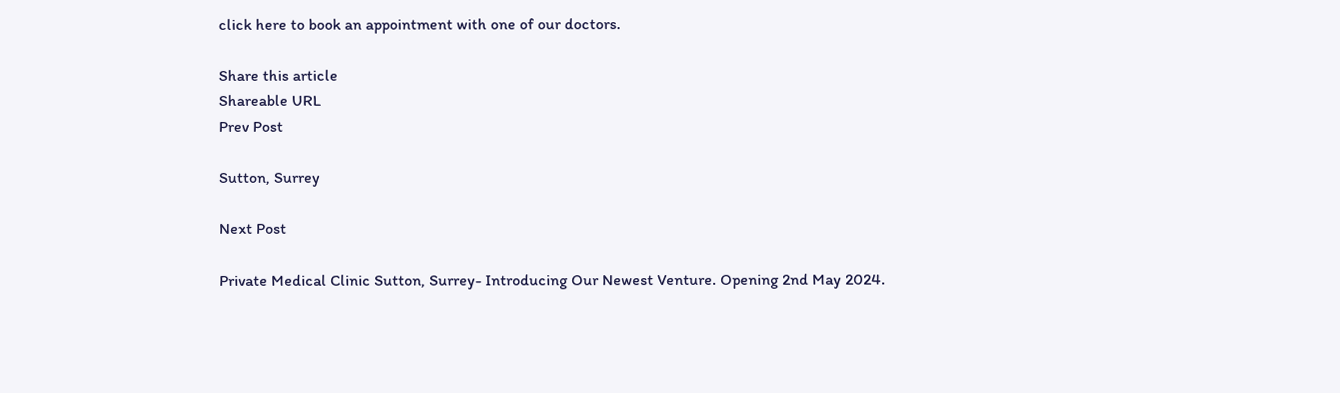click here to book an appointment with one of our doctors.

Share this article
Shareable URL
Prev Post

Sutton, Surrey

Next Post

Private Medical Clinic Sutton, Surrey- Introducing Our Newest Venture. Opening 2nd May 2024.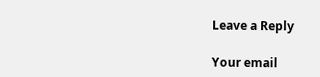Leave a Reply

Your email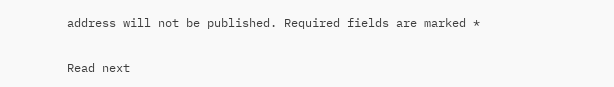address will not be published. Required fields are marked *

Read next